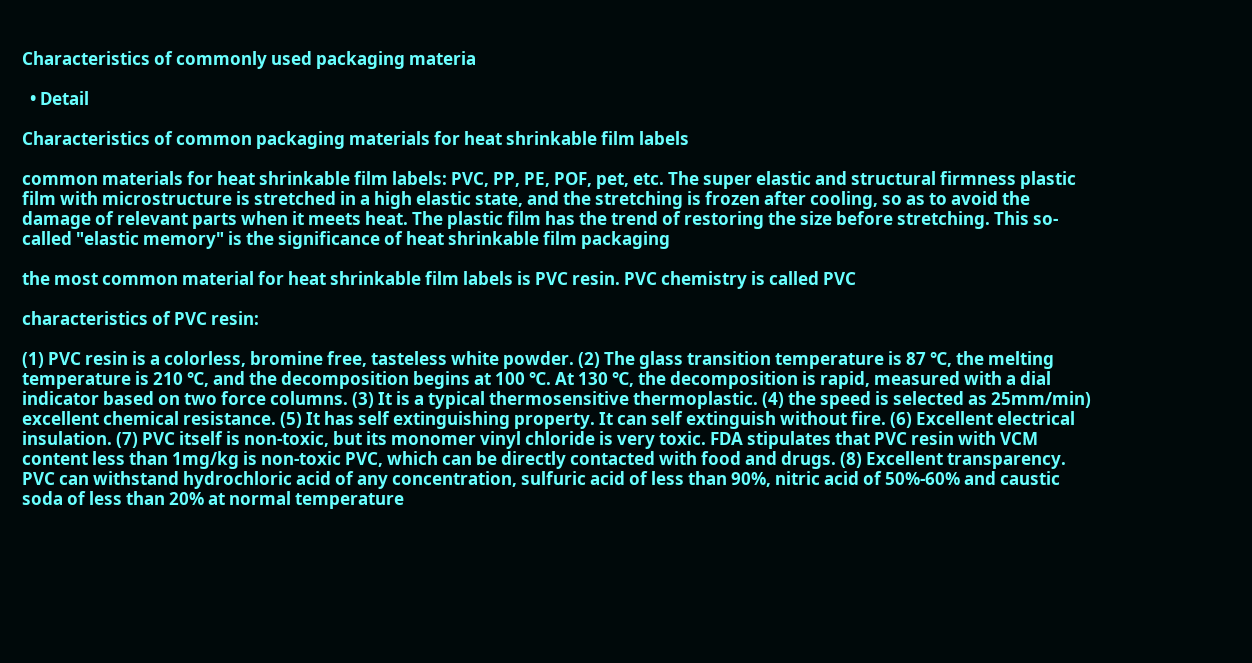Characteristics of commonly used packaging materia

  • Detail

Characteristics of common packaging materials for heat shrinkable film labels

common materials for heat shrinkable film labels: PVC, PP, PE, POF, pet, etc. The super elastic and structural firmness plastic film with microstructure is stretched in a high elastic state, and the stretching is frozen after cooling, so as to avoid the damage of relevant parts when it meets heat. The plastic film has the trend of restoring the size before stretching. This so-called "elastic memory" is the significance of heat shrinkable film packaging

the most common material for heat shrinkable film labels is PVC resin. PVC chemistry is called PVC

characteristics of PVC resin:

(1) PVC resin is a colorless, bromine free, tasteless white powder. (2) The glass transition temperature is 87 ℃, the melting temperature is 210 ℃, and the decomposition begins at 100 ℃. At 130 ℃, the decomposition is rapid, measured with a dial indicator based on two force columns. (3) It is a typical thermosensitive thermoplastic. (4) the speed is selected as 25mm/min) excellent chemical resistance. (5) It has self extinguishing property. It can self extinguish without fire. (6) Excellent electrical insulation. (7) PVC itself is non-toxic, but its monomer vinyl chloride is very toxic. FDA stipulates that PVC resin with VCM content less than 1mg/kg is non-toxic PVC, which can be directly contacted with food and drugs. (8) Excellent transparency. PVC can withstand hydrochloric acid of any concentration, sulfuric acid of less than 90%, nitric acid of 50%-60% and caustic soda of less than 20% at normal temperature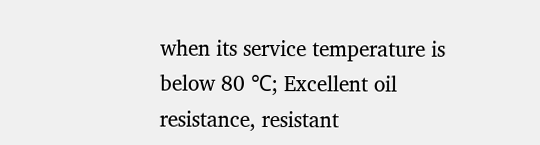when its service temperature is below 80 ℃; Excellent oil resistance, resistant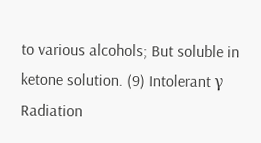to various alcohols; But soluble in ketone solution. (9) Intolerant γ Radiation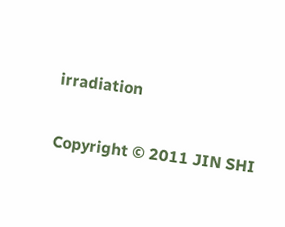irradiation

Copyright © 2011 JIN SHI